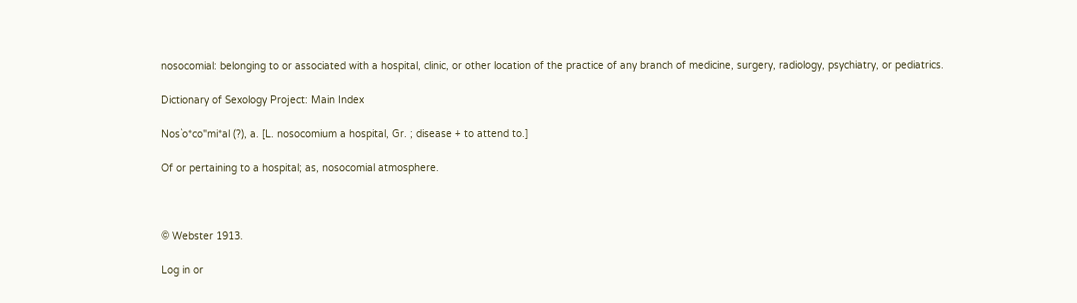nosocomial: belonging to or associated with a hospital, clinic, or other location of the practice of any branch of medicine, surgery, radiology, psychiatry, or pediatrics.

Dictionary of Sexology Project: Main Index

Nos`o*co"mi*al (?), a. [L. nosocomium a hospital, Gr. ; disease + to attend to.]

Of or pertaining to a hospital; as, nosocomial atmosphere.



© Webster 1913.

Log in or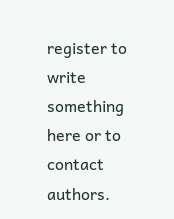register to write something here or to contact authors.